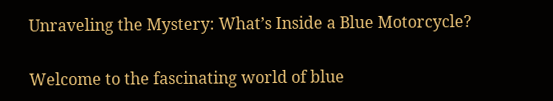Unraveling the Mystery: What’s Inside a Blue Motorcycle?

Welcome to the fascinating world of blue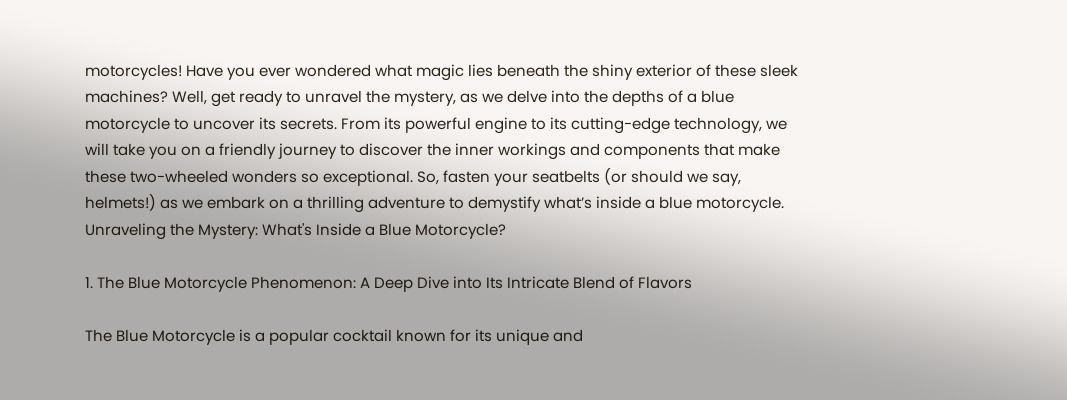motorcycles! Have you ever wondered what magic lies beneath the shiny exterior of these sleek machines? Well, get ready to unravel the mystery, as we delve into the depths of a blue motorcycle to uncover its secrets. From its powerful engine to its cutting-edge technology, we will take you on a friendly journey to discover the inner workings and components that make these two-wheeled wonders so exceptional. So, fasten your seatbelts (or should we say, helmets!) as we embark on a thrilling adventure to demystify what’s inside a blue motorcycle.
Unraveling the Mystery: What's Inside a Blue Motorcycle?

1. The Blue Motorcycle Phenomenon: A Deep Dive into Its Intricate Blend of Flavors

The Blue Motorcycle is a popular cocktail known for its unique and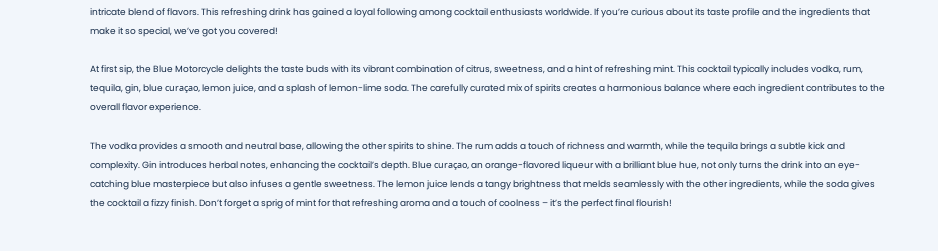intricate blend of flavors. This refreshing drink has gained a loyal following among cocktail enthusiasts worldwide. If you’re curious about its taste profile and the ingredients that make it so special, we’ve got you covered!

At first sip, the Blue Motorcycle delights the taste buds with its vibrant combination of citrus, sweetness, and a hint of refreshing mint. This cocktail typically includes vodka, rum, tequila, gin, blue curaçao, lemon juice, and a splash of lemon-lime soda. The carefully curated mix of spirits creates a harmonious balance where each ingredient contributes to the overall flavor experience.

The vodka provides a smooth and neutral base, allowing the other spirits to shine. The rum adds a touch of richness and warmth, while the tequila brings a subtle kick and complexity. Gin introduces herbal notes, enhancing the cocktail’s depth. Blue curaçao, an orange-flavored liqueur with a brilliant blue hue, not only turns the drink into an eye-catching blue masterpiece but also infuses a gentle sweetness. The lemon juice lends a tangy brightness that melds seamlessly with the other ingredients, while the soda gives the cocktail a fizzy finish. Don’t forget a sprig of mint for that refreshing aroma and a touch of coolness – it’s the perfect final flourish!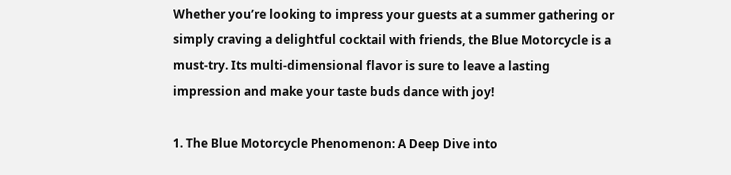Whether you’re looking to impress your guests at a summer gathering or simply craving a delightful cocktail with friends, the Blue Motorcycle is a must-try. Its multi-dimensional flavor is sure to leave a lasting impression and make your taste buds dance with joy!

1. The Blue Motorcycle Phenomenon: A Deep Dive into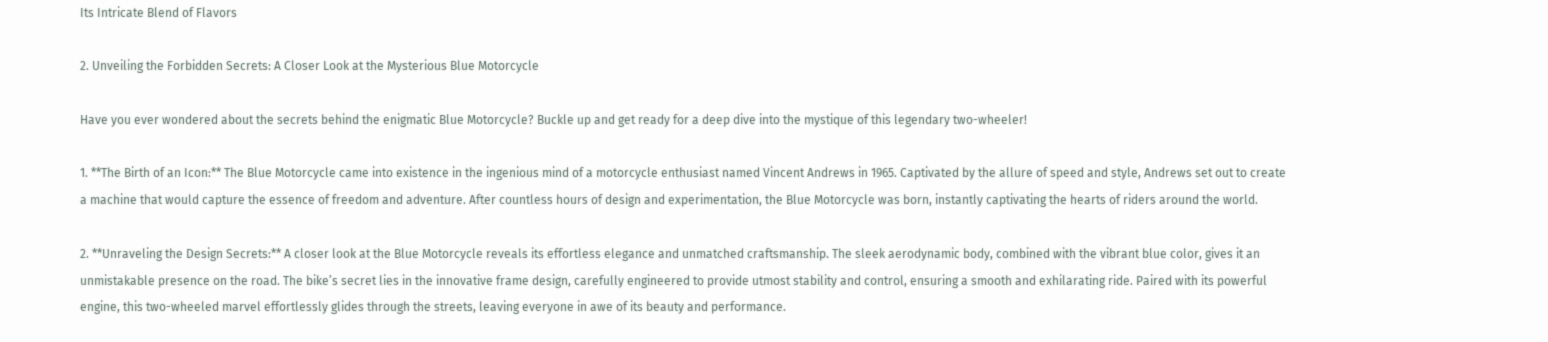Its Intricate Blend of Flavors

2. Unveiling the Forbidden Secrets: A Closer Look at the Mysterious Blue Motorcycle

Have you ever wondered about the secrets behind the enigmatic Blue Motorcycle? Buckle up and get ready for a deep dive into the mystique of this legendary two-wheeler!

1. **The Birth of an Icon:** The Blue Motorcycle came into existence in the ingenious mind of a motorcycle enthusiast named Vincent Andrews in 1965. Captivated by the allure of speed and style, Andrews set out to create a machine that would capture the essence of freedom and adventure. After countless hours of design and experimentation, the Blue Motorcycle was born, instantly captivating the hearts of riders around the world.

2. **Unraveling the Design Secrets:** A closer look at the Blue Motorcycle reveals its effortless elegance and unmatched craftsmanship. The sleek aerodynamic body, combined with the vibrant blue color, gives it an unmistakable presence on the road. The bike’s secret lies in the innovative frame design, carefully engineered to provide utmost stability and control, ensuring a smooth and exhilarating ride. Paired with its powerful engine, this two-wheeled marvel effortlessly glides through the streets, leaving everyone in awe of its beauty and performance.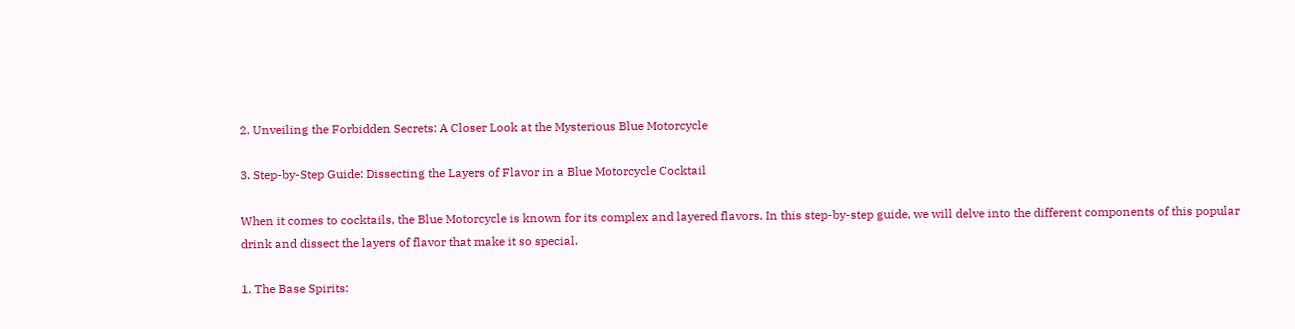2. Unveiling the Forbidden Secrets: A Closer Look at the Mysterious Blue Motorcycle

3. Step-by-Step Guide: Dissecting the Layers of Flavor in a Blue Motorcycle Cocktail

When it comes to cocktails, the Blue Motorcycle is known for its complex and layered flavors. In this step-by-step guide, we will delve into the different components of this popular drink and dissect the layers of flavor that make it so special.

1. The Base Spirits: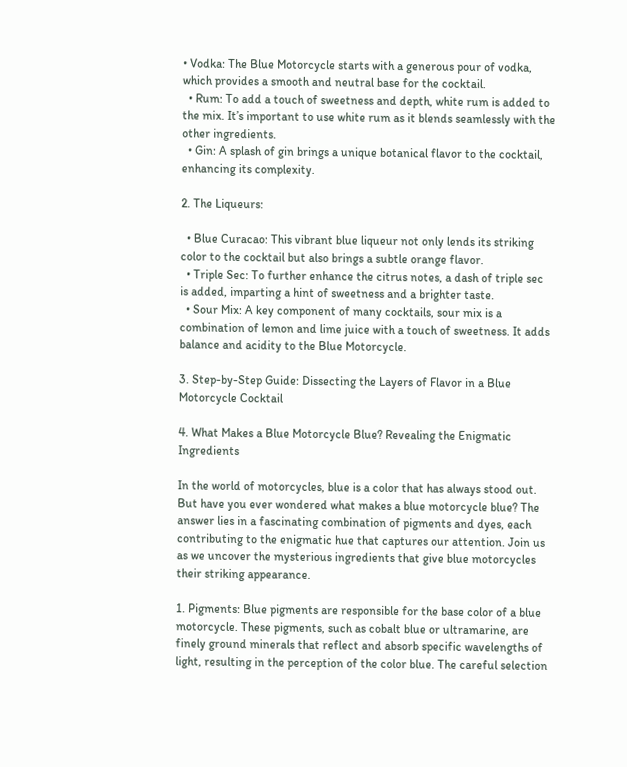• Vodka: The Blue Motorcycle starts with a generous pour of vodka, which provides a smooth and neutral base for the cocktail.
  • Rum: To add a touch of sweetness and depth, white rum is added to the mix. It’s important to use white rum as it blends seamlessly with the other ingredients.
  • Gin: A splash of gin brings a unique botanical flavor to the cocktail, enhancing its complexity.

2. The Liqueurs:

  • Blue Curacao: This vibrant blue liqueur not only lends its striking color to the cocktail but also brings a subtle orange flavor.
  • Triple Sec: To further enhance the citrus notes, a dash of triple sec is added, imparting a hint of sweetness and a brighter taste.
  • Sour Mix: A key component of many cocktails, sour mix is a combination of lemon and lime juice with a touch of sweetness. It adds balance and acidity to the Blue Motorcycle.

3. Step-by-Step Guide: Dissecting the Layers of Flavor in a Blue Motorcycle Cocktail

4. What Makes a Blue Motorcycle Blue? Revealing the Enigmatic Ingredients

In the world of motorcycles, blue is a color that has always stood out. But have you ever wondered what makes a blue motorcycle blue? The answer lies in a fascinating combination of pigments and dyes, each contributing to the enigmatic hue that captures our attention. Join us as we uncover the mysterious ingredients that give blue motorcycles their striking appearance.

1. Pigments: Blue pigments are responsible for the base color of a blue motorcycle. These pigments, such as cobalt blue or ultramarine, are finely ground minerals that reflect and absorb specific wavelengths of light, resulting in the perception of the color blue. The careful selection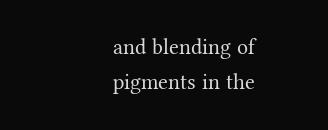and blending of pigments in the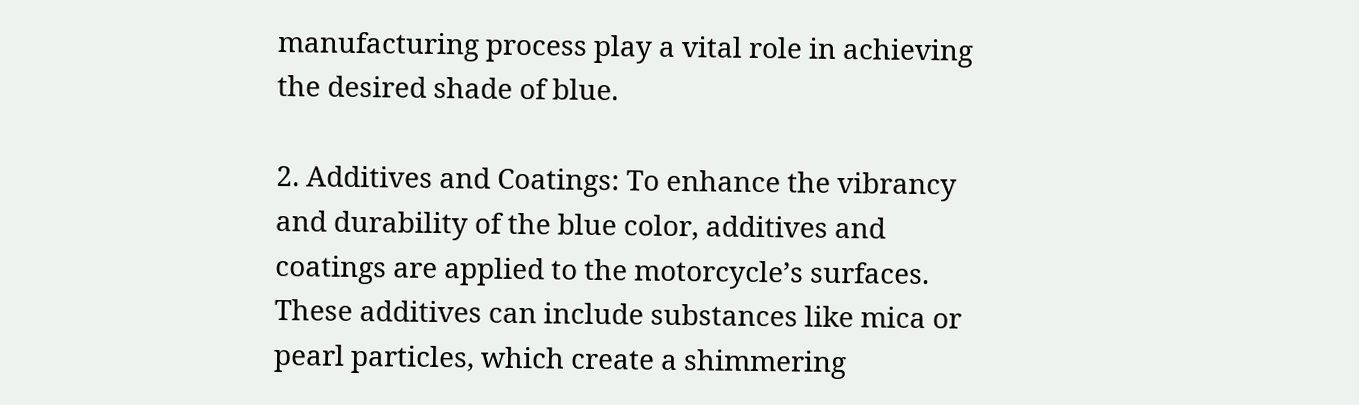manufacturing process play a vital role in achieving the desired shade of blue.

2. Additives and Coatings: To enhance the vibrancy and durability of the blue color, additives and coatings are applied to the motorcycle’s surfaces. These additives can include substances like mica or pearl particles, which create a shimmering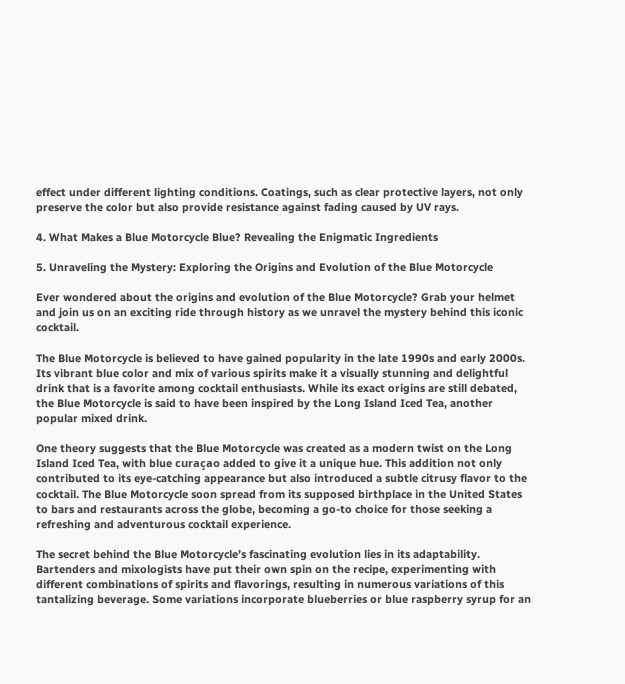effect under different lighting conditions. Coatings, such as clear protective layers, not only preserve the color but also provide resistance against fading caused by UV rays.

4. What Makes a Blue Motorcycle Blue? Revealing the Enigmatic Ingredients

5. Unraveling the Mystery: Exploring the Origins and Evolution of the Blue Motorcycle

Ever wondered about the origins and evolution of the Blue Motorcycle? Grab your helmet and join us on an exciting ride through history as we unravel the mystery behind this iconic cocktail.

The Blue Motorcycle is believed to have gained popularity in the late 1990s and early 2000s. Its vibrant blue color and mix of various spirits make it a visually stunning and delightful drink that is a favorite among cocktail enthusiasts. While its exact origins are still debated, the Blue Motorcycle is said to have been inspired by the Long Island Iced Tea, another popular mixed drink.

One theory suggests that the Blue Motorcycle was created as a modern twist on the Long Island Iced Tea, with blue curaçao added to give it a unique hue. This addition not only contributed to its eye-catching appearance but also introduced a subtle citrusy flavor to the cocktail. The Blue Motorcycle soon spread from its supposed birthplace in the United States to bars and restaurants across the globe, becoming a go-to choice for those seeking a refreshing and adventurous cocktail experience.

The secret behind the Blue Motorcycle’s fascinating evolution lies in its adaptability. Bartenders and mixologists have put their own spin on the recipe, experimenting with different combinations of spirits and flavorings, resulting in numerous variations of this tantalizing beverage. Some variations incorporate blueberries or blue raspberry syrup for an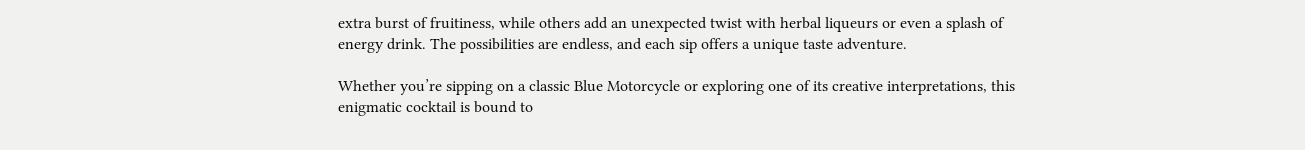extra burst of fruitiness, while others add an unexpected twist with herbal liqueurs or even a splash of energy drink. The possibilities are endless, and each sip offers a unique taste adventure.

Whether you’re sipping on a classic Blue Motorcycle or exploring one of its creative interpretations, this enigmatic cocktail is bound to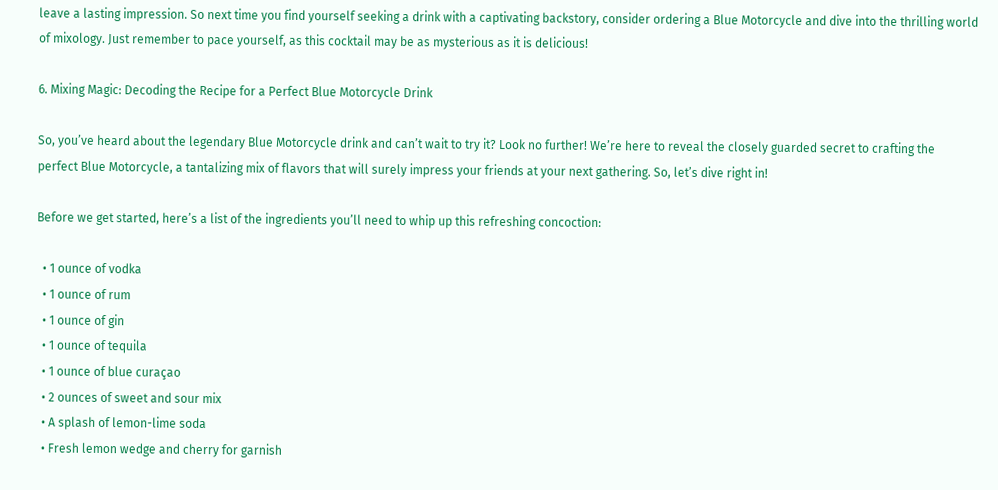leave a lasting impression. So next time you find yourself seeking a drink with a captivating backstory, consider ordering a Blue Motorcycle and dive into the thrilling world of mixology. Just remember to pace yourself, as this cocktail may be as mysterious as it is delicious!

6. Mixing Magic: Decoding the Recipe for a Perfect Blue Motorcycle Drink

So, you’ve heard about the legendary Blue Motorcycle drink and can’t wait to try it? Look no further! We’re here to reveal the closely guarded secret to crafting the perfect Blue Motorcycle, a tantalizing mix of flavors that will surely impress your friends at your next gathering. So, let’s dive right in!

Before we get started, here’s a list of the ingredients you’ll need to whip up this refreshing concoction:

  • 1 ounce of vodka
  • 1 ounce of rum
  • 1 ounce of gin
  • 1 ounce of tequila
  • 1 ounce of blue curaçao
  • 2 ounces of sweet and sour mix
  • A splash of lemon-lime soda
  • Fresh lemon wedge and cherry for garnish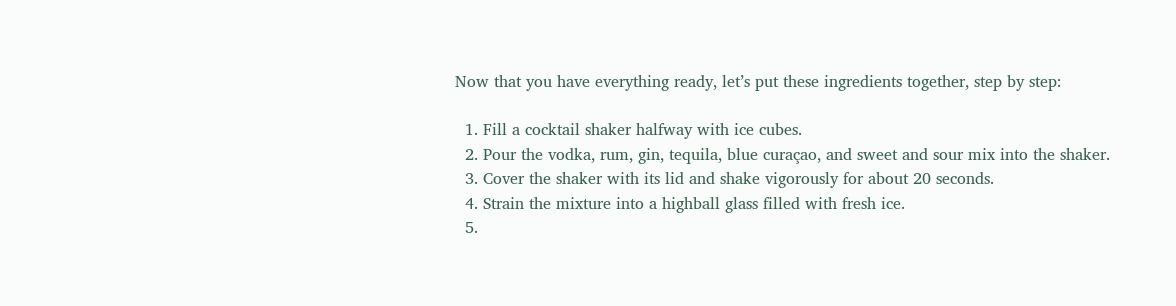Now that you have everything ready, let’s put these ingredients together, step by step:

  1. Fill a cocktail shaker halfway with ice cubes.
  2. Pour the vodka, rum, gin, tequila, blue curaçao, and sweet and sour mix into the shaker.
  3. Cover the shaker with its lid and shake vigorously for about 20 seconds.
  4. Strain the mixture into a highball glass filled with fresh ice.
  5.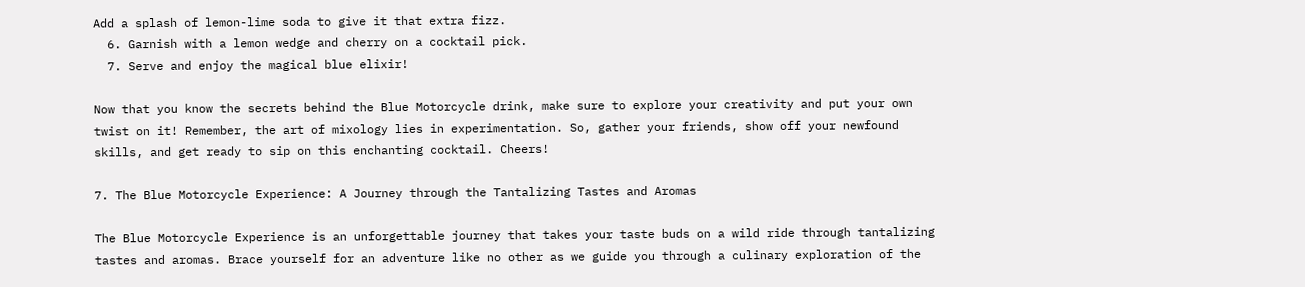Add a splash of lemon-lime soda to give it that extra fizz.
  6. Garnish with a lemon wedge and cherry on a cocktail pick.
  7. Serve and enjoy the magical blue elixir!

Now that you know the secrets behind the Blue Motorcycle drink, make sure to explore your creativity and put your own twist on it! Remember, the art of mixology lies in experimentation. So, gather your friends, show off your newfound skills, and get ready to sip on this enchanting cocktail. Cheers!

7. The Blue Motorcycle Experience: A Journey through the Tantalizing Tastes and Aromas

The Blue Motorcycle Experience is an unforgettable journey that takes your taste buds on a wild ride through tantalizing tastes and aromas. Brace yourself for an adventure like no other as we guide you through a culinary exploration of the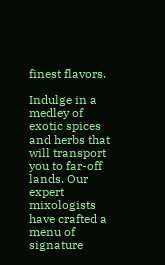finest flavors.

Indulge in a medley of exotic spices and herbs that will transport you to far-off lands. Our expert mixologists have crafted a menu of signature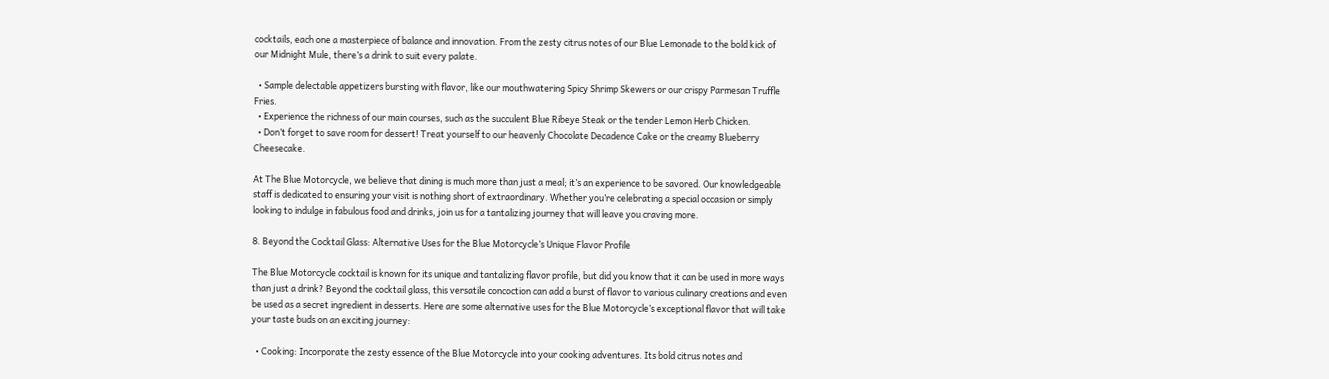cocktails, each one a masterpiece of balance and innovation. From the zesty citrus notes of our Blue Lemonade to the bold kick of our Midnight Mule, there’s a drink to suit every palate.

  • Sample delectable appetizers bursting with flavor, like our mouthwatering Spicy Shrimp Skewers or our crispy Parmesan Truffle Fries.
  • Experience the richness of our main courses, such as the succulent Blue Ribeye Steak or the tender Lemon Herb Chicken.
  • Don’t forget to save room for dessert! Treat yourself to our heavenly Chocolate Decadence Cake or the creamy Blueberry Cheesecake.

At The Blue Motorcycle, we believe that dining is much more than just a meal; it’s an experience to be savored. Our knowledgeable staff is dedicated to ensuring your visit is nothing short of extraordinary. Whether you’re celebrating a special occasion or simply looking to indulge in fabulous food and drinks, join us for a tantalizing journey that will leave you craving more.

8. Beyond the Cocktail Glass: Alternative Uses for the Blue Motorcycle’s Unique Flavor Profile

The Blue Motorcycle cocktail is known for its unique and tantalizing flavor profile, but did you know that it can be used in more ways than just a drink? Beyond the cocktail glass, this versatile concoction can add a burst of flavor to various culinary creations and even be used as a secret ingredient in desserts. Here are some alternative uses for the Blue Motorcycle’s exceptional flavor that will take your taste buds on an exciting journey:

  • Cooking: Incorporate the zesty essence of the Blue Motorcycle into your cooking adventures. Its bold citrus notes and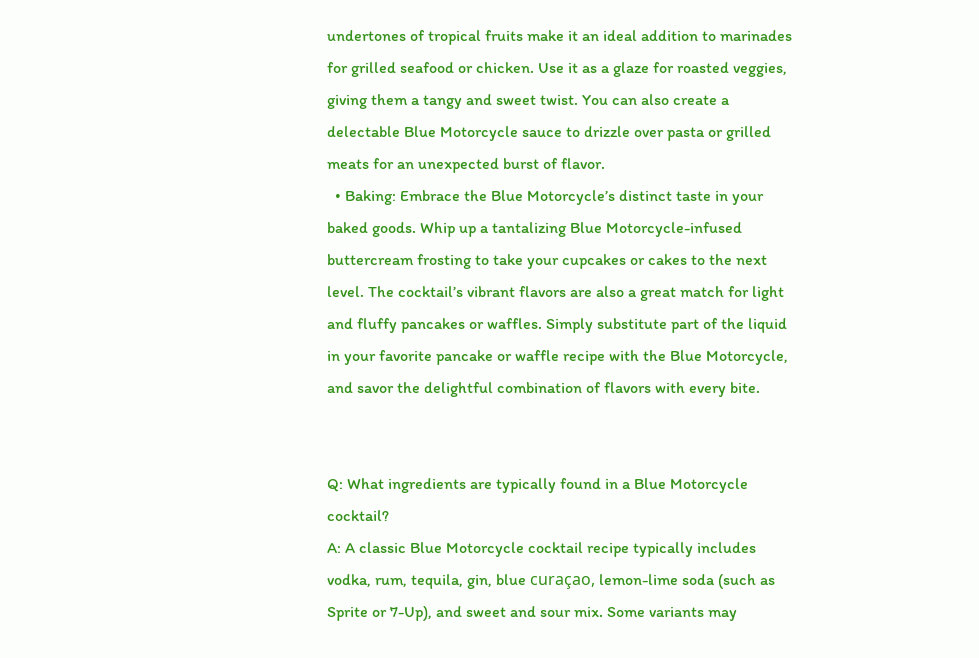undertones of tropical fruits make it an ideal addition to marinades for grilled seafood or chicken. Use it as a glaze for roasted veggies, giving them a tangy and sweet twist. You can also create a delectable Blue Motorcycle sauce to drizzle over pasta or grilled meats for an unexpected burst of flavor.
  • Baking: Embrace the Blue Motorcycle’s distinct taste in your baked goods. Whip up a tantalizing Blue Motorcycle-infused buttercream frosting to take your cupcakes or cakes to the next level. The cocktail’s vibrant flavors are also a great match for light and fluffy pancakes or waffles. Simply substitute part of the liquid in your favorite pancake or waffle recipe with the Blue Motorcycle, and savor the delightful combination of flavors with every bite.


Q: What ingredients are typically found in a Blue Motorcycle cocktail?
A: A classic Blue Motorcycle cocktail recipe typically includes vodka, rum, tequila, gin, blue curaçao, lemon-lime soda (such as Sprite or 7-Up), and sweet and sour mix. Some variants may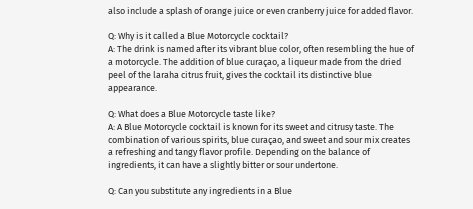also include a splash of orange juice or even cranberry juice for added flavor.

Q: Why is it called a Blue Motorcycle cocktail?
A: The drink is named after its vibrant blue color, often resembling the hue of a motorcycle. The addition of blue curaçao, a liqueur made from the dried peel of the laraha citrus fruit, gives the cocktail its distinctive blue appearance.

Q: What does a Blue Motorcycle taste like?
A: A Blue Motorcycle cocktail is known for its sweet and citrusy taste. The combination of various spirits, blue curaçao, and sweet and sour mix creates a refreshing and tangy flavor profile. Depending on the balance of ingredients, it can have a slightly bitter or sour undertone.

Q: Can you substitute any ingredients in a Blue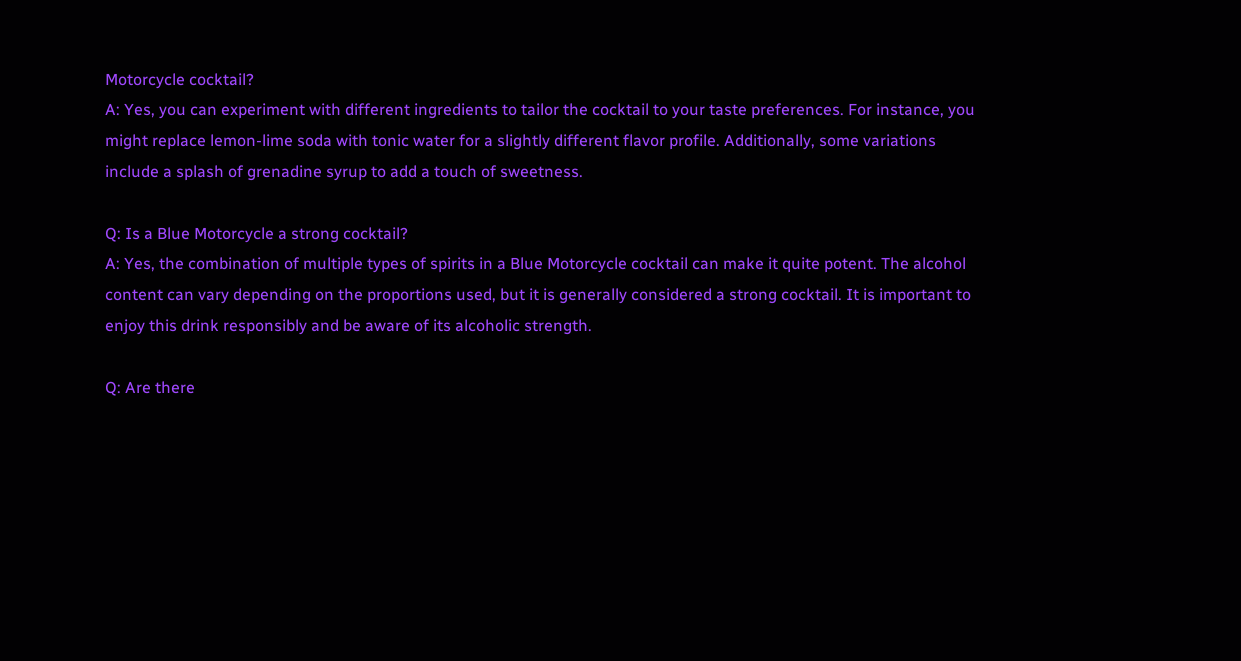Motorcycle cocktail?
A: Yes, you can experiment with different ingredients to tailor the cocktail to your taste preferences. For instance, you might replace lemon-lime soda with tonic water for a slightly different flavor profile. Additionally, some variations include a splash of grenadine syrup to add a touch of sweetness.

Q: Is a Blue Motorcycle a strong cocktail?
A: Yes, the combination of multiple types of spirits in a Blue Motorcycle cocktail can make it quite potent. The alcohol content can vary depending on the proportions used, but it is generally considered a strong cocktail. It is important to enjoy this drink responsibly and be aware of its alcoholic strength.

Q: Are there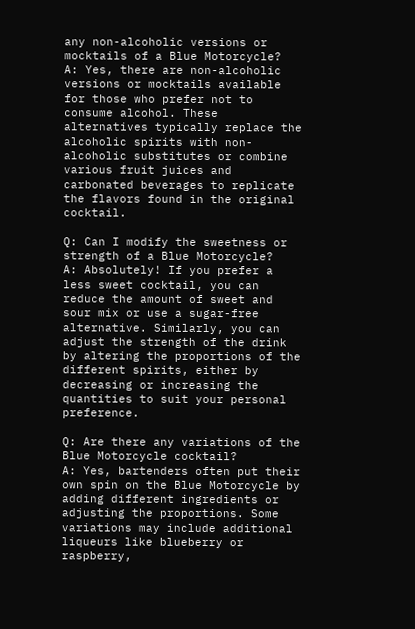any non-alcoholic versions or mocktails of a Blue Motorcycle?
A: Yes, there are non-alcoholic versions or mocktails available for those who prefer not to consume alcohol. These alternatives typically replace the alcoholic spirits with non-alcoholic substitutes or combine various fruit juices and carbonated beverages to replicate the flavors found in the original cocktail.

Q: Can I modify the sweetness or strength of a Blue Motorcycle?
A: Absolutely! If you prefer a less sweet cocktail, you can reduce the amount of sweet and sour mix or use a sugar-free alternative. Similarly, you can adjust the strength of the drink by altering the proportions of the different spirits, either by decreasing or increasing the quantities to suit your personal preference.

Q: Are there any variations of the Blue Motorcycle cocktail?
A: Yes, bartenders often put their own spin on the Blue Motorcycle by adding different ingredients or adjusting the proportions. Some variations may include additional liqueurs like blueberry or raspberry,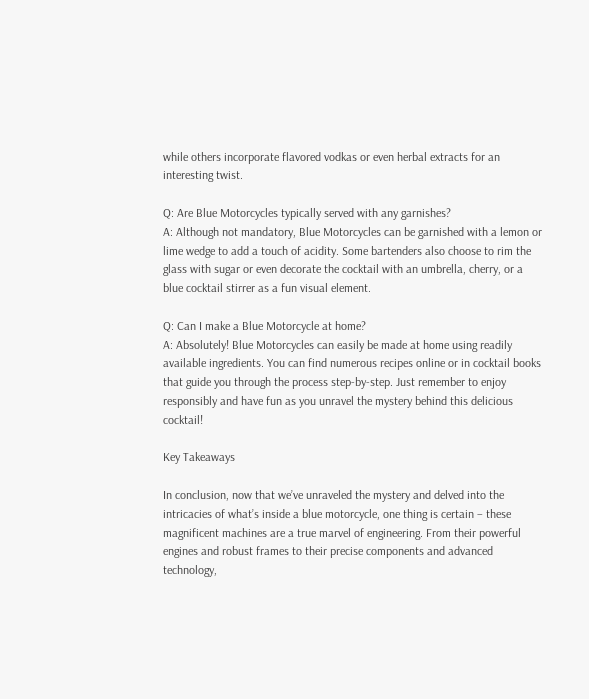while others incorporate flavored vodkas or even herbal extracts for an interesting twist.

Q: Are Blue Motorcycles typically served with any garnishes?
A: Although not mandatory, Blue Motorcycles can be garnished with a lemon or lime wedge to add a touch of acidity. Some bartenders also choose to rim the glass with sugar or even decorate the cocktail with an umbrella, cherry, or a blue cocktail stirrer as a fun visual element.

Q: Can I make a Blue Motorcycle at home?
A: Absolutely! Blue Motorcycles can easily be made at home using readily available ingredients. You can find numerous recipes online or in cocktail books that guide you through the process step-by-step. Just remember to enjoy responsibly and have fun as you unravel the mystery behind this delicious cocktail!

Key Takeaways

In conclusion, now that we’ve unraveled the mystery and delved into the intricacies of what’s inside a blue motorcycle, one thing is certain – these magnificent machines are a true marvel of engineering. From their powerful engines and robust frames to their precise components and advanced technology,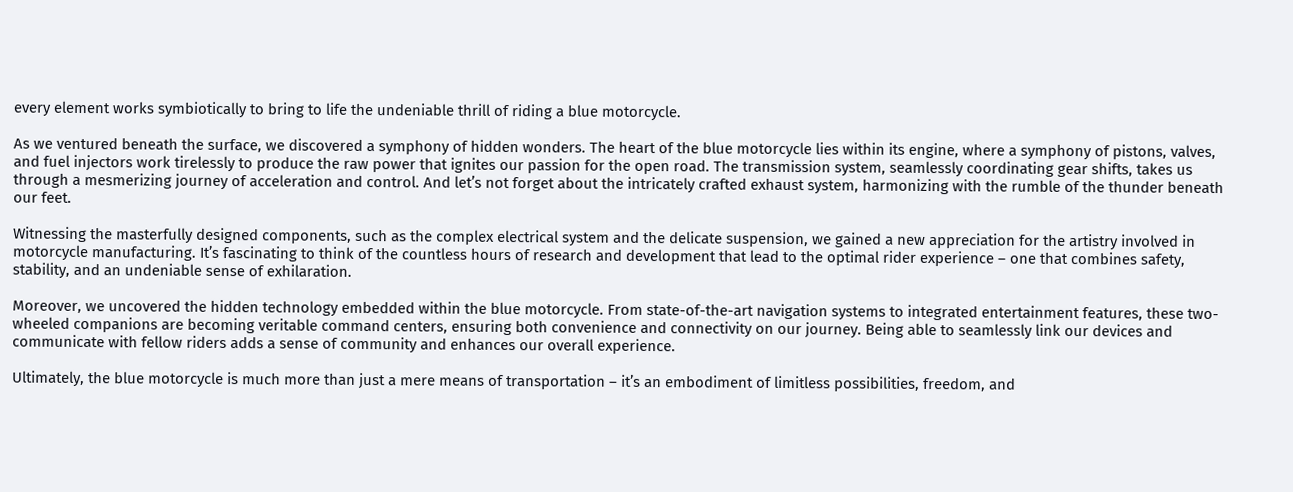every element works symbiotically to bring to life the undeniable thrill of riding a blue motorcycle.

As we ventured beneath the surface, we discovered a symphony of hidden wonders. The heart of the blue motorcycle lies within its engine, where a symphony of pistons, valves, and fuel injectors work tirelessly to produce the raw power that ignites our passion for the open road. The transmission system, seamlessly coordinating gear shifts, takes us through a mesmerizing journey of acceleration and control. And let’s not forget about the intricately crafted exhaust system, harmonizing with the rumble of the thunder beneath our feet.

Witnessing the masterfully designed components, such as the complex electrical system and the delicate suspension, we gained a new appreciation for the artistry involved in motorcycle manufacturing. It’s fascinating to think of the countless hours of research and development that lead to the optimal rider experience – one that combines safety, stability, and an undeniable sense of exhilaration.

Moreover, we uncovered the hidden technology embedded within the blue motorcycle. From state-of-the-art navigation systems to integrated entertainment features, these two-wheeled companions are becoming veritable command centers, ensuring both convenience and connectivity on our journey. Being able to seamlessly link our devices and communicate with fellow riders adds a sense of community and enhances our overall experience.

Ultimately, the blue motorcycle is much more than just a mere means of transportation – it’s an embodiment of limitless possibilities, freedom, and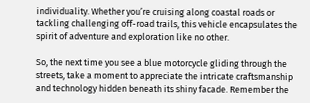individuality. Whether you’re cruising along coastal roads or tackling challenging off-road trails, this vehicle encapsulates the spirit of adventure and exploration like no other.

So, the next time you see a blue motorcycle gliding through the streets, take a moment to appreciate the intricate craftsmanship and technology hidden beneath its shiny facade. Remember the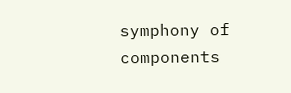symphony of components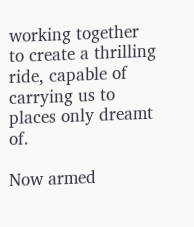working together to create a thrilling ride, capable of carrying us to places only dreamt of.

Now armed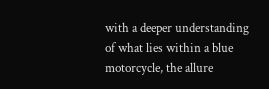with a deeper understanding of what lies within a blue motorcycle, the allure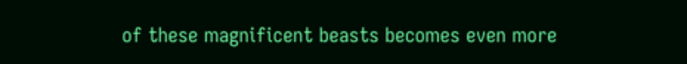of these magnificent beasts becomes even more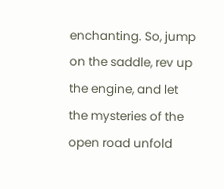enchanting. So, jump on the saddle, rev up the engine, and let the mysteries of the open road unfold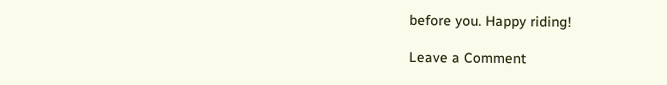before you. Happy riding!

Leave a Comment